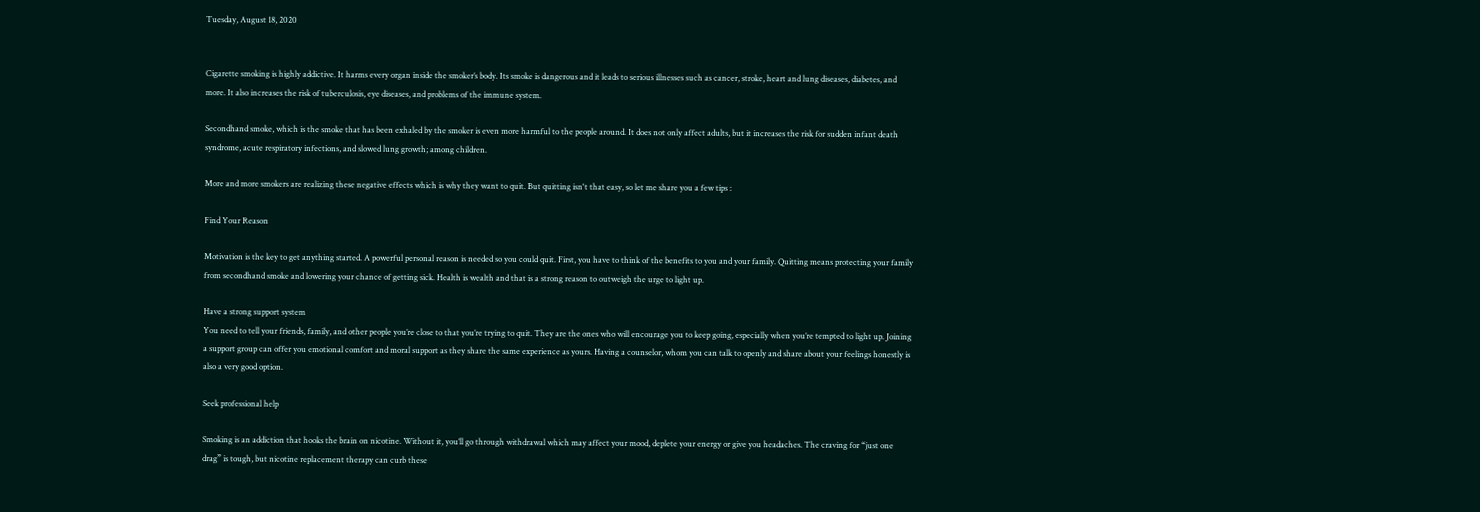Tuesday, August 18, 2020


Cigarette smoking is highly addictive. It harms every organ inside the smoker’s body. Its smoke is dangerous and it leads to serious illnesses such as cancer, stroke, heart and lung diseases, diabetes, and more. It also increases the risk of tuberculosis, eye diseases, and problems of the immune system.

Secondhand smoke, which is the smoke that has been exhaled by the smoker is even more harmful to the people around. It does not only affect adults, but it increases the risk for sudden infant death syndrome, acute respiratory infections, and slowed lung growth; among children.

More and more smokers are realizing these negative effects which is why they want to quit. But quitting isn't that easy, so let me share you a few tips :

Find Your Reason

Motivation is the key to get anything started. A powerful personal reason is needed so you could quit. First, you have to think of the benefits to you and your family. Quitting means protecting your family from secondhand smoke and lowering your chance of getting sick. Health is wealth and that is a strong reason to outweigh the urge to light up.

Have a strong support system
You need to tell your friends, family, and other people you’re close to that you’re trying to quit. They are the ones who will encourage you to keep going, especially when you’re tempted to light up. Joining a support group can offer you emotional comfort and moral support as they share the same experience as yours. Having a counselor, whom you can talk to openly and share about your feelings honestly is also a very good option.

Seek professional help

Smoking is an addiction that hooks the brain on nicotine. Without it, you’ll go through withdrawal which may affect your mood, deplete your energy or give you headaches. The craving for “just one drag” is tough, but nicotine replacement therapy can curb these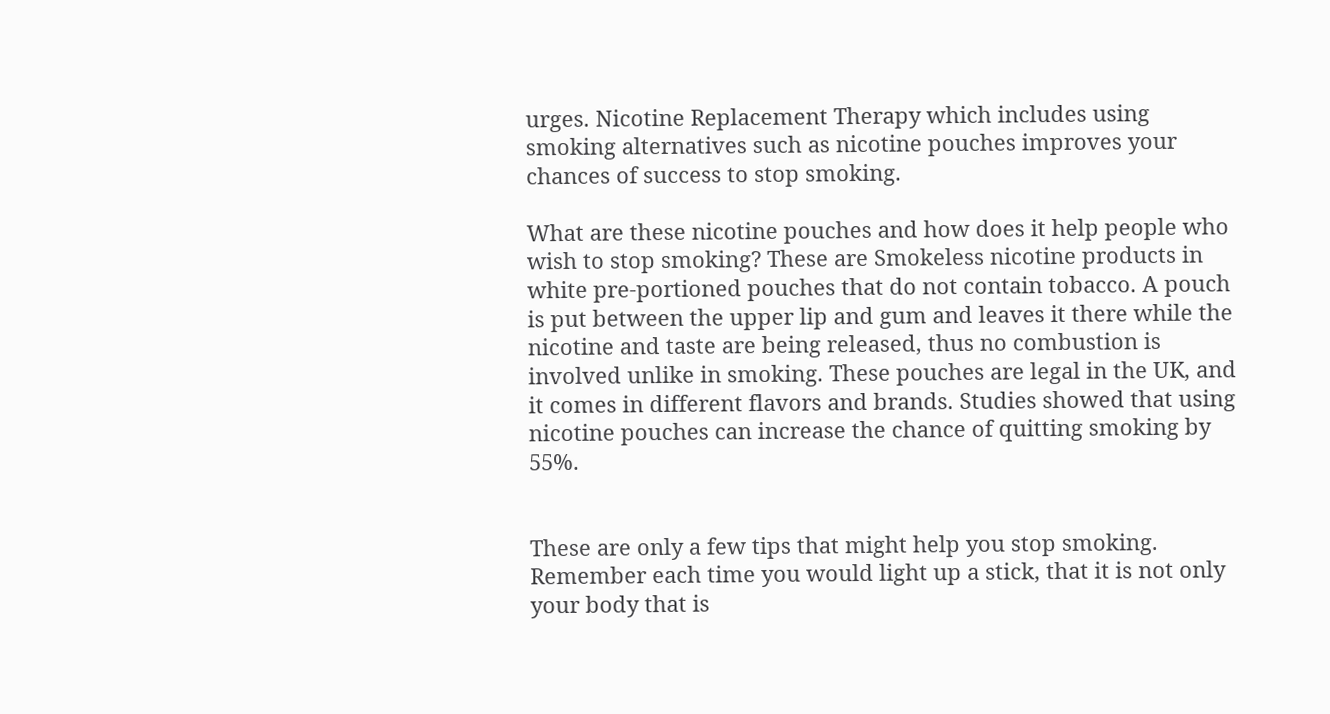urges. Nicotine Replacement Therapy which includes using smoking alternatives such as nicotine pouches improves your chances of success to stop smoking.

What are these nicotine pouches and how does it help people who wish to stop smoking? These are Smokeless nicotine products in white pre-portioned pouches that do not contain tobacco. A pouch is put between the upper lip and gum and leaves it there while the nicotine and taste are being released, thus no combustion is involved unlike in smoking. These pouches are legal in the UK, and it comes in different flavors and brands. Studies showed that using nicotine pouches can increase the chance of quitting smoking by 55%.


These are only a few tips that might help you stop smoking. Remember each time you would light up a stick, that it is not only your body that is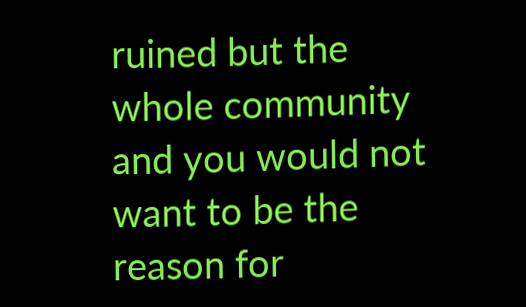ruined but the whole community and you would not want to be the reason for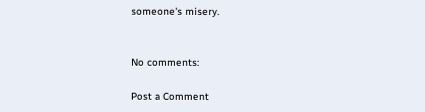someone's misery.


No comments:

Post a Comment